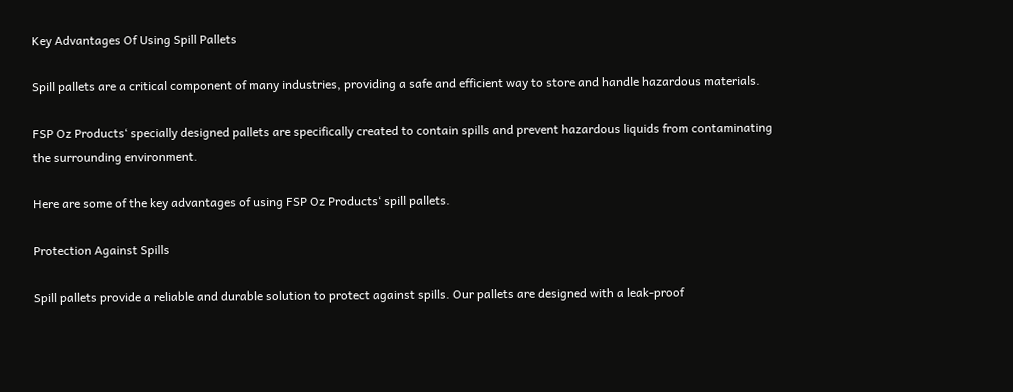Key Advantages Of Using Spill Pallets

Spill pallets are a critical component of many industries, providing a safe and efficient way to store and handle hazardous materials.

FSP Oz Products‘ specially designed pallets are specifically created to contain spills and prevent hazardous liquids from contaminating the surrounding environment.

Here are some of the key advantages of using FSP Oz Products‘ spill pallets.

Protection Against Spills

Spill pallets provide a reliable and durable solution to protect against spills. Our pallets are designed with a leak-proof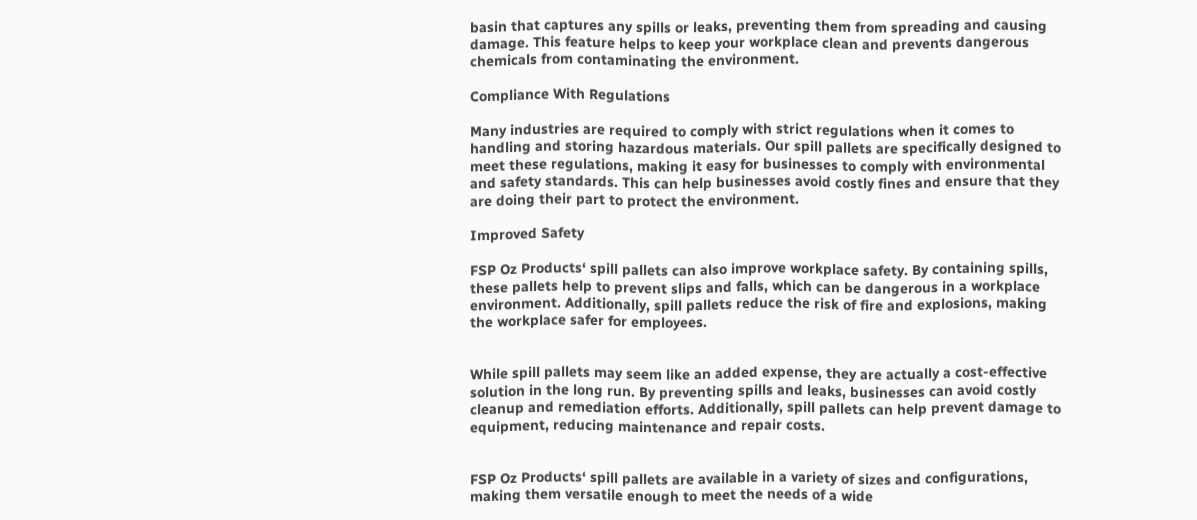basin that captures any spills or leaks, preventing them from spreading and causing damage. This feature helps to keep your workplace clean and prevents dangerous chemicals from contaminating the environment.

Compliance With Regulations

Many industries are required to comply with strict regulations when it comes to handling and storing hazardous materials. Our spill pallets are specifically designed to meet these regulations, making it easy for businesses to comply with environmental and safety standards. This can help businesses avoid costly fines and ensure that they are doing their part to protect the environment.

Improved Safety

FSP Oz Products‘ spill pallets can also improve workplace safety. By containing spills, these pallets help to prevent slips and falls, which can be dangerous in a workplace environment. Additionally, spill pallets reduce the risk of fire and explosions, making the workplace safer for employees.


While spill pallets may seem like an added expense, they are actually a cost-effective solution in the long run. By preventing spills and leaks, businesses can avoid costly cleanup and remediation efforts. Additionally, spill pallets can help prevent damage to equipment, reducing maintenance and repair costs.


FSP Oz Products‘ spill pallets are available in a variety of sizes and configurations, making them versatile enough to meet the needs of a wide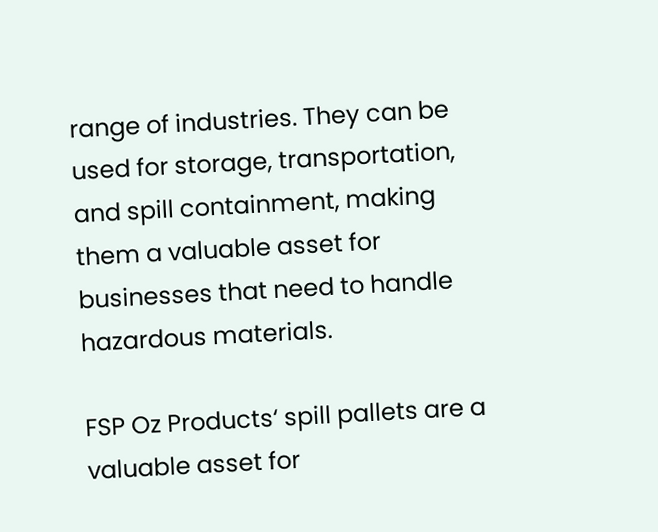range of industries. They can be used for storage, transportation, and spill containment, making them a valuable asset for businesses that need to handle hazardous materials.

FSP Oz Products‘ spill pallets are a valuable asset for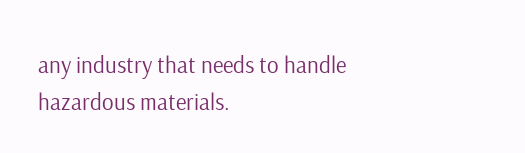any industry that needs to handle hazardous materials.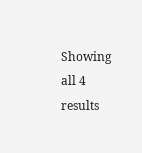Showing all 4 results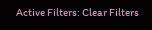Active Filters: Clear Filters